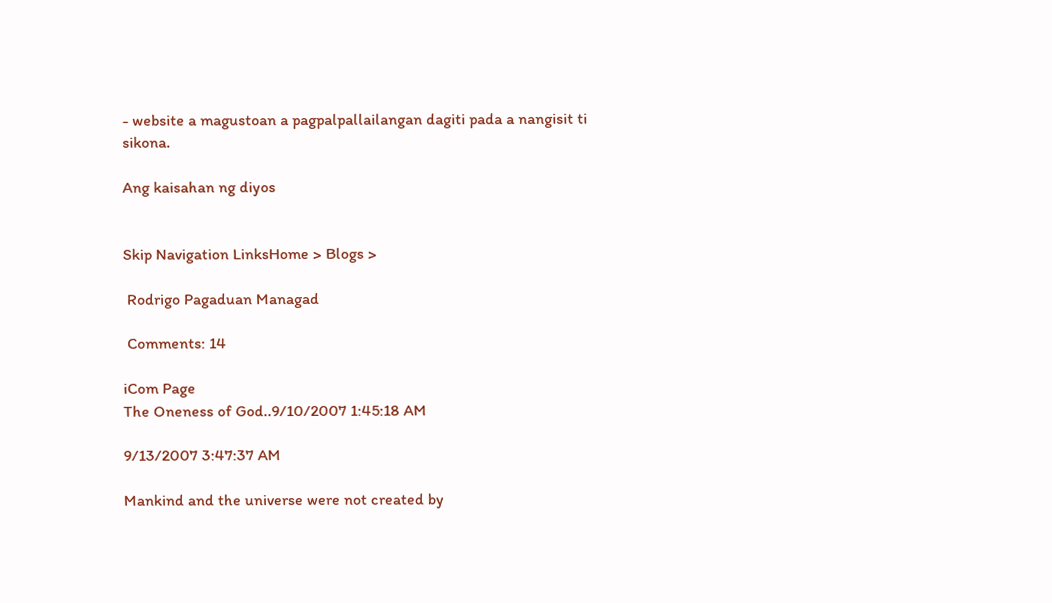- website a magustoan a pagpalpallailangan dagiti pada a nangisit ti sikona.

Ang kaisahan ng diyos


Skip Navigation LinksHome > Blogs >

 Rodrigo Pagaduan Managad

 Comments: 14

iCom Page
The Oneness of God..9/10/2007 1:45:18 AM

9/13/2007 3:47:37 AM

Mankind and the universe were not created by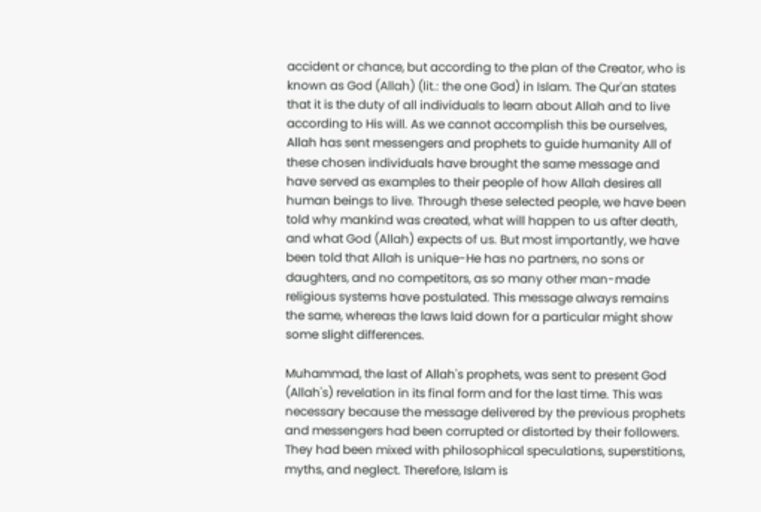accident or chance, but according to the plan of the Creator, who is known as God (Allah) (lit.: the one God) in Islam. The Qur'an states that it is the duty of all individuals to learn about Allah and to live according to His will. As we cannot accomplish this be ourselves, Allah has sent messengers and prophets to guide humanity All of these chosen individuals have brought the same message and have served as examples to their people of how Allah desires all human beings to live. Through these selected people, we have been told why mankind was created, what will happen to us after death, and what God (Allah) expects of us. But most importantly, we have been told that Allah is unique-He has no partners, no sons or daughters, and no competitors, as so many other man-made religious systems have postulated. This message always remains the same, whereas the laws laid down for a particular might show some slight differences.

Muhammad, the last of Allah's prophets, was sent to present God (Allah's) revelation in its final form and for the last time. This was necessary because the message delivered by the previous prophets and messengers had been corrupted or distorted by their followers. They had been mixed with philosophical speculations, superstitions, myths, and neglect. Therefore, Islam is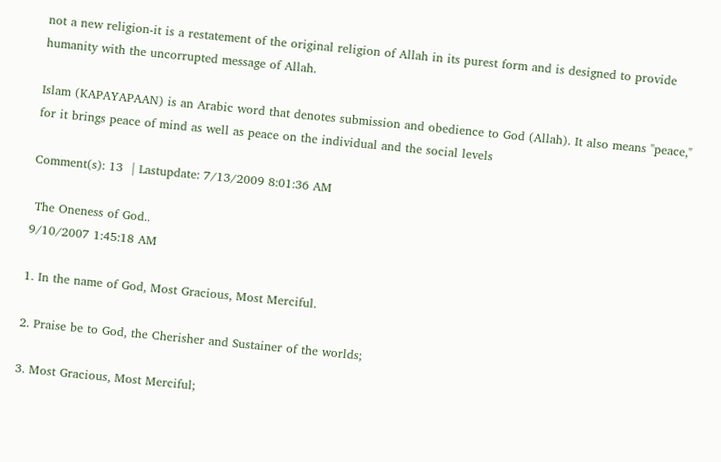not a new religion-it is a restatement of the original religion of Allah in its purest form and is designed to provide humanity with the uncorrupted message of Allah.

Islam (KAPAYAPAAN) is an Arabic word that denotes submission and obedience to God (Allah). It also means "peace," for it brings peace of mind as well as peace on the individual and the social levels

Comment(s): 13  | Lastupdate: 7/13/2009 8:01:36 AM

 The Oneness of God..
9/10/2007 1:45:18 AM

1. In the name of God, Most Gracious, Most Merciful.

2. Praise be to God, the Cherisher and Sustainer of the worlds;

3. Most Gracious, Most Merciful;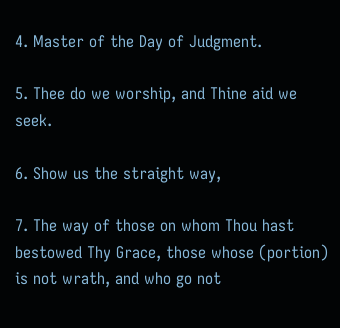4. Master of the Day of Judgment.

5. Thee do we worship, and Thine aid we seek.

6. Show us the straight way,

7. The way of those on whom Thou hast bestowed Thy Grace, those whose (portion) is not wrath, and who go not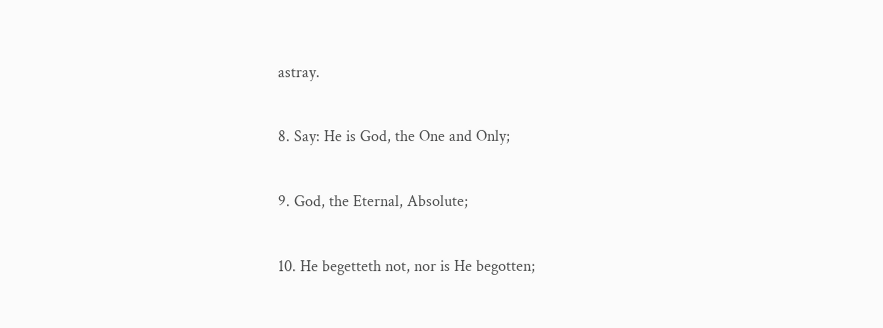astray.

8. Say: He is God, the One and Only;

9. God, the Eternal, Absolute;

10. He begetteth not, nor is He begotten;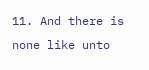11. And there is none like unto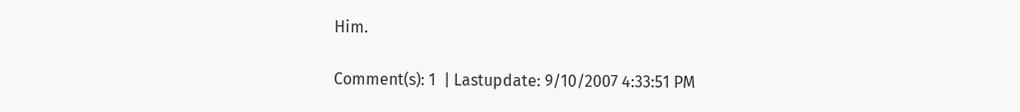Him.

Comment(s): 1  | Lastupdate: 9/10/2007 4:33:51 PM